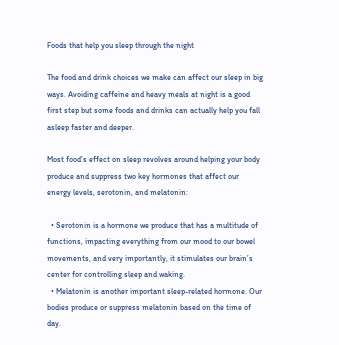Foods that help you sleep through the night

The food and drink choices we make can affect our sleep in big ways. Avoiding caffeine and heavy meals at night is a good first step but some foods and drinks can actually help you fall asleep faster and deeper.

Most food’s effect on sleep revolves around helping your body produce and suppress two key hormones that affect our energy levels, serotonin, and melatonin:

  • Serotonin is a hormone we produce that has a multitude of functions, impacting everything from our mood to our bowel movements, and very importantly, it stimulates our brain’s center for controlling sleep and waking.
  • Melatonin is another important sleep-related hormone. Our bodies produce or suppress melatonin based on the time of day.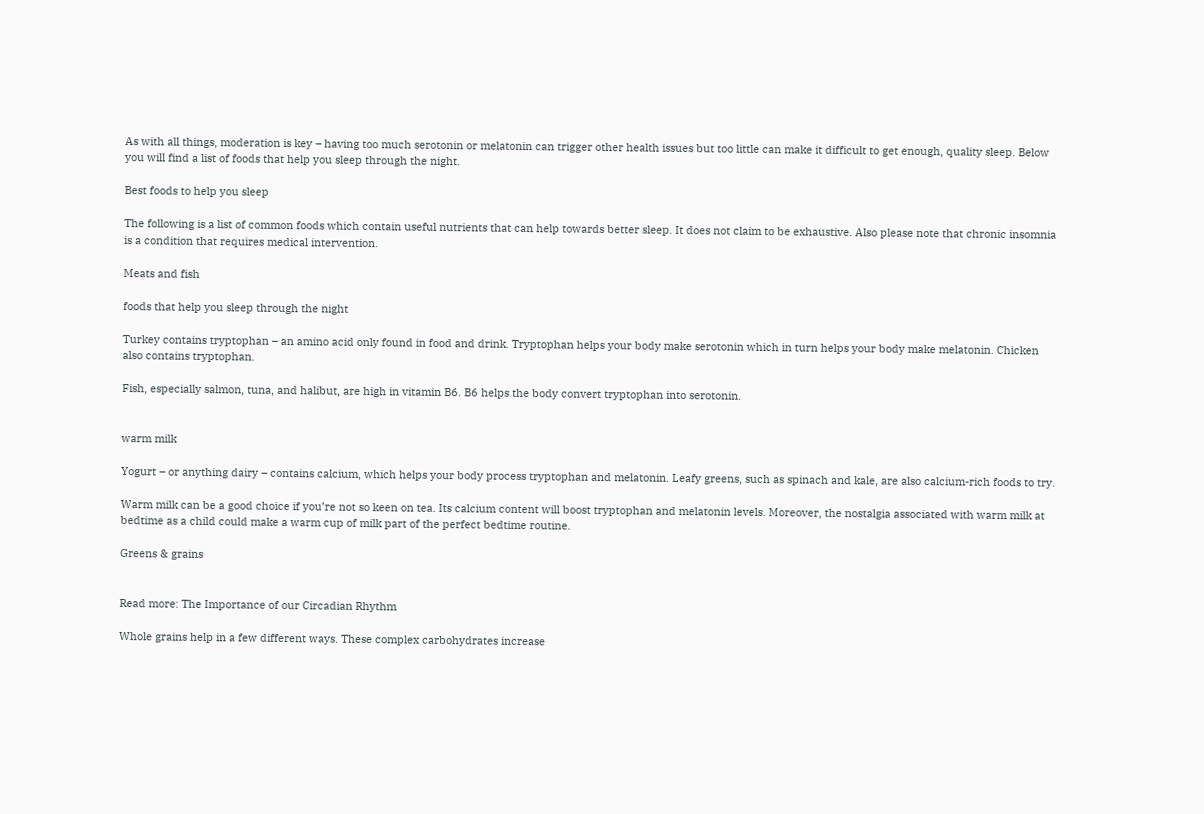As with all things, moderation is key – having too much serotonin or melatonin can trigger other health issues but too little can make it difficult to get enough, quality sleep. Below you will find a list of foods that help you sleep through the night.

Best foods to help you sleep

The following is a list of common foods which contain useful nutrients that can help towards better sleep. It does not claim to be exhaustive. Also please note that chronic insomnia is a condition that requires medical intervention.

Meats and fish

foods that help you sleep through the night

Turkey contains tryptophan – an amino acid only found in food and drink. Tryptophan helps your body make serotonin which in turn helps your body make melatonin. Chicken also contains tryptophan.

Fish, especially salmon, tuna, and halibut, are high in vitamin B6. B6 helps the body convert tryptophan into serotonin.


warm milk

Yogurt – or anything dairy – contains calcium, which helps your body process tryptophan and melatonin. Leafy greens, such as spinach and kale, are also calcium-rich foods to try.

Warm milk can be a good choice if you’re not so keen on tea. Its calcium content will boost tryptophan and melatonin levels. Moreover, the nostalgia associated with warm milk at bedtime as a child could make a warm cup of milk part of the perfect bedtime routine.

Greens & grains


Read more: The Importance of our Circadian Rhythm

Whole grains help in a few different ways. These complex carbohydrates increase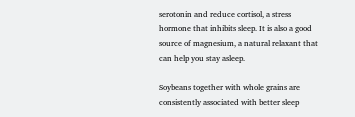serotonin and reduce cortisol, a stress hormone that inhibits sleep. It is also a good source of magnesium, a natural relaxant that can help you stay asleep.

Soybeans together with whole grains are consistently associated with better sleep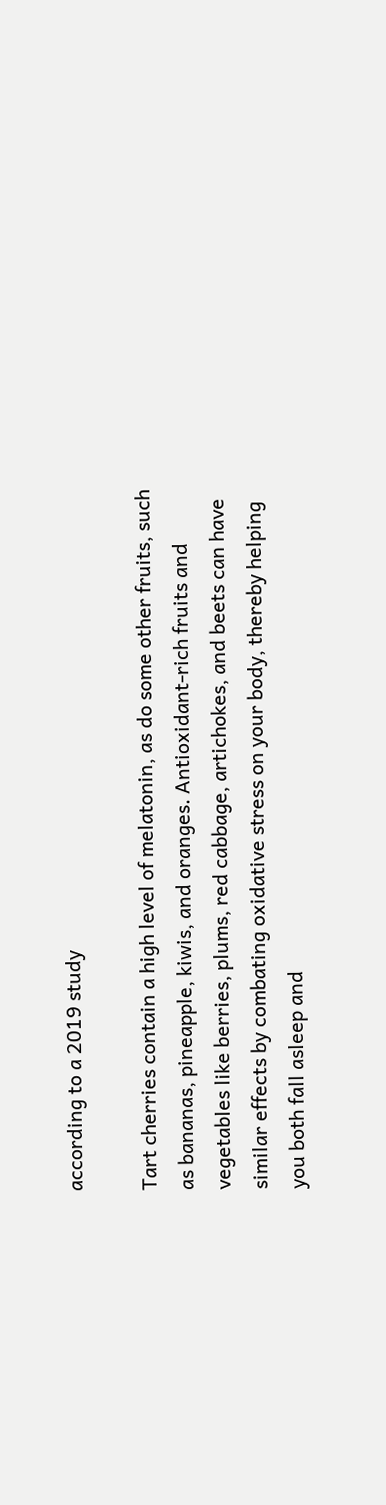according to a 2019 study

Tart cherries contain a high level of melatonin, as do some other fruits, such as bananas, pineapple, kiwis, and oranges. Antioxidant-rich fruits and vegetables like berries, plums, red cabbage, artichokes, and beets can have similar effects by combating oxidative stress on your body, thereby helping you both fall asleep and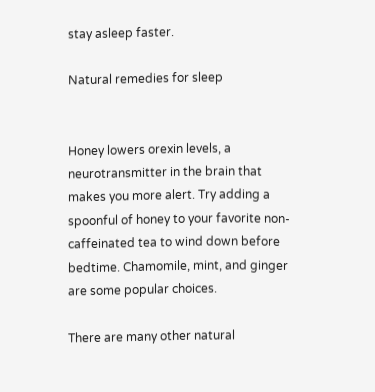stay asleep faster.

Natural remedies for sleep


Honey lowers orexin levels, a neurotransmitter in the brain that makes you more alert. Try adding a spoonful of honey to your favorite non-caffeinated tea to wind down before bedtime. Chamomile, mint, and ginger are some popular choices.

There are many other natural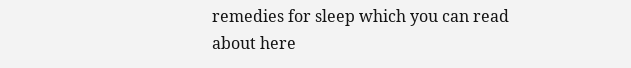remedies for sleep which you can read about here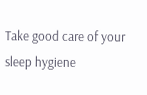Take good care of your sleep hygiene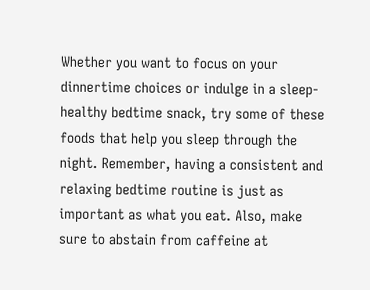Whether you want to focus on your dinnertime choices or indulge in a sleep-healthy bedtime snack, try some of these foods that help you sleep through the night. Remember, having a consistent and relaxing bedtime routine is just as important as what you eat. Also, make sure to abstain from caffeine at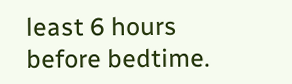least 6 hours before bedtime.